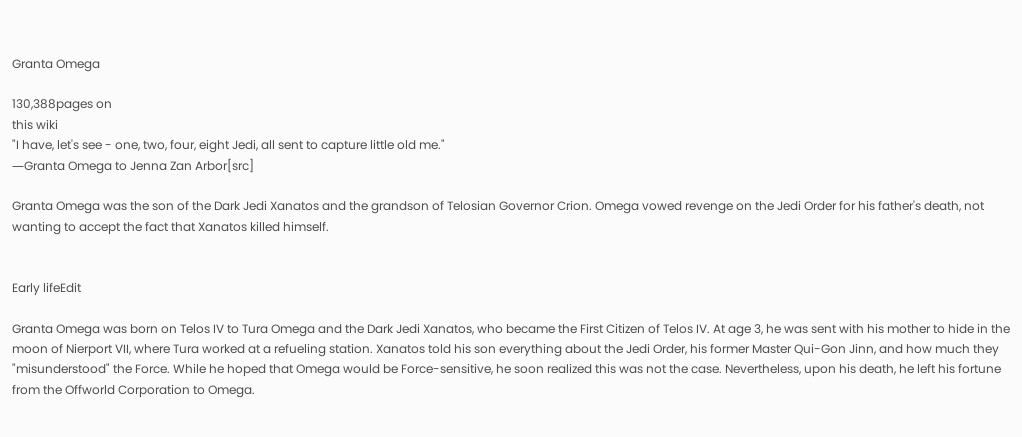Granta Omega

130,388pages on
this wiki
"I have, let's see - one, two, four, eight Jedi, all sent to capture little old me."
―Granta Omega to Jenna Zan Arbor[src]

Granta Omega was the son of the Dark Jedi Xanatos and the grandson of Telosian Governor Crion. Omega vowed revenge on the Jedi Order for his father's death, not wanting to accept the fact that Xanatos killed himself.


Early lifeEdit

Granta Omega was born on Telos IV to Tura Omega and the Dark Jedi Xanatos, who became the First Citizen of Telos IV. At age 3, he was sent with his mother to hide in the moon of Nierport VII, where Tura worked at a refueling station. Xanatos told his son everything about the Jedi Order, his former Master Qui-Gon Jinn, and how much they "misunderstood" the Force. While he hoped that Omega would be Force-sensitive, he soon realized this was not the case. Nevertheless, upon his death, he left his fortune from the Offworld Corporation to Omega.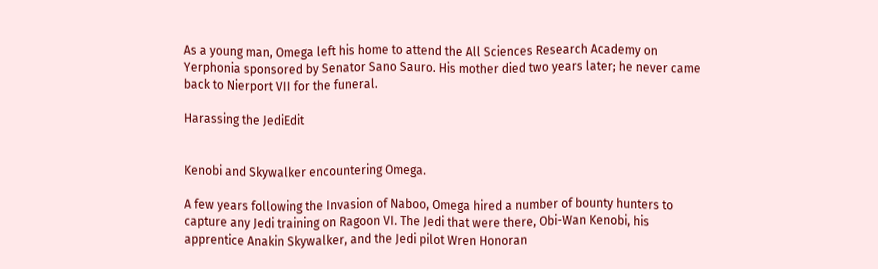As a young man, Omega left his home to attend the All Sciences Research Academy on Yerphonia sponsored by Senator Sano Sauro. His mother died two years later; he never came back to Nierport VII for the funeral.

Harassing the JediEdit


Kenobi and Skywalker encountering Omega.

A few years following the Invasion of Naboo, Omega hired a number of bounty hunters to capture any Jedi training on Ragoon VI. The Jedi that were there, Obi-Wan Kenobi, his apprentice Anakin Skywalker, and the Jedi pilot Wren Honoran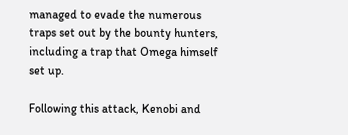managed to evade the numerous traps set out by the bounty hunters, including a trap that Omega himself set up.

Following this attack, Kenobi and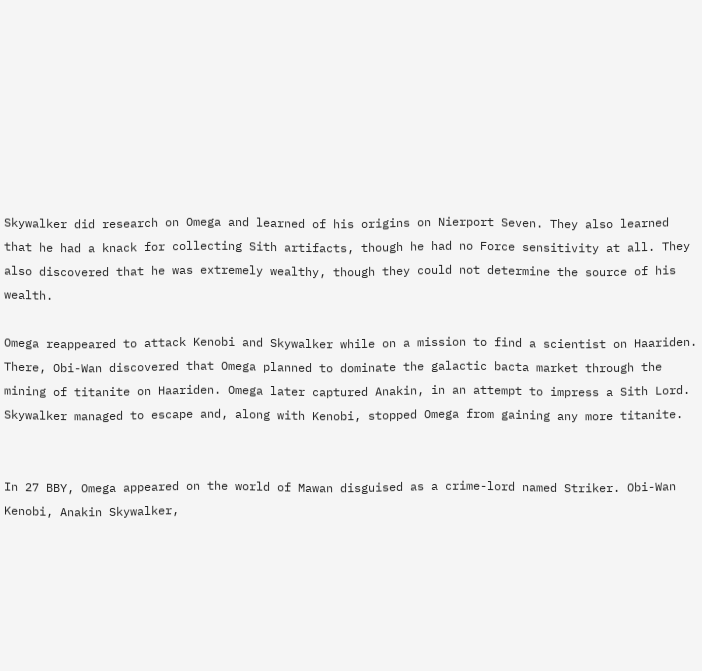Skywalker did research on Omega and learned of his origins on Nierport Seven. They also learned that he had a knack for collecting Sith artifacts, though he had no Force sensitivity at all. They also discovered that he was extremely wealthy, though they could not determine the source of his wealth.

Omega reappeared to attack Kenobi and Skywalker while on a mission to find a scientist on Haariden. There, Obi-Wan discovered that Omega planned to dominate the galactic bacta market through the mining of titanite on Haariden. Omega later captured Anakin, in an attempt to impress a Sith Lord. Skywalker managed to escape and, along with Kenobi, stopped Omega from gaining any more titanite.


In 27 BBY, Omega appeared on the world of Mawan disguised as a crime-lord named Striker. Obi-Wan Kenobi, Anakin Skywalker,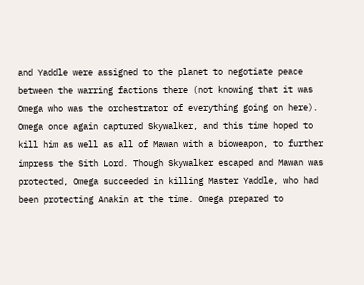and Yaddle were assigned to the planet to negotiate peace between the warring factions there (not knowing that it was Omega who was the orchestrator of everything going on here). Omega once again captured Skywalker, and this time hoped to kill him as well as all of Mawan with a bioweapon, to further impress the Sith Lord. Though Skywalker escaped and Mawan was protected, Omega succeeded in killing Master Yaddle, who had been protecting Anakin at the time. Omega prepared to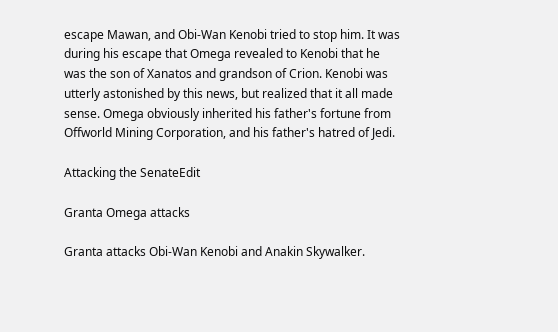escape Mawan, and Obi-Wan Kenobi tried to stop him. It was during his escape that Omega revealed to Kenobi that he was the son of Xanatos and grandson of Crion. Kenobi was utterly astonished by this news, but realized that it all made sense. Omega obviously inherited his father's fortune from Offworld Mining Corporation, and his father's hatred of Jedi.

Attacking the SenateEdit

Granta Omega attacks

Granta attacks Obi-Wan Kenobi and Anakin Skywalker.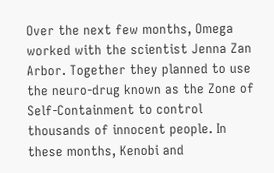Over the next few months, Omega worked with the scientist Jenna Zan Arbor. Together they planned to use the neuro-drug known as the Zone of Self-Containment to control thousands of innocent people. In these months, Kenobi and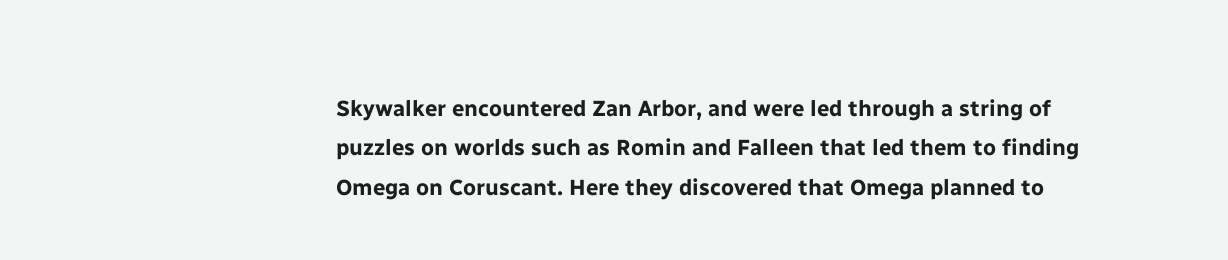Skywalker encountered Zan Arbor, and were led through a string of puzzles on worlds such as Romin and Falleen that led them to finding Omega on Coruscant. Here they discovered that Omega planned to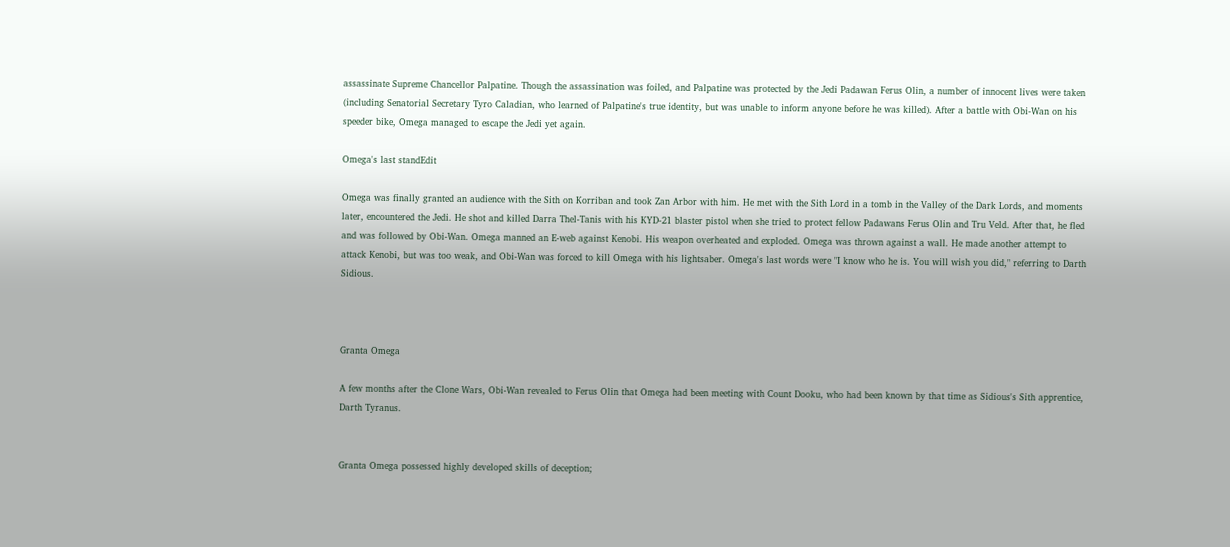assassinate Supreme Chancellor Palpatine. Though the assassination was foiled, and Palpatine was protected by the Jedi Padawan Ferus Olin, a number of innocent lives were taken (including Senatorial Secretary Tyro Caladian, who learned of Palpatine's true identity, but was unable to inform anyone before he was killed). After a battle with Obi-Wan on his speeder bike, Omega managed to escape the Jedi yet again.

Omega's last standEdit

Omega was finally granted an audience with the Sith on Korriban and took Zan Arbor with him. He met with the Sith Lord in a tomb in the Valley of the Dark Lords, and moments later, encountered the Jedi. He shot and killed Darra Thel-Tanis with his KYD-21 blaster pistol when she tried to protect fellow Padawans Ferus Olin and Tru Veld. After that, he fled and was followed by Obi-Wan. Omega manned an E-web against Kenobi. His weapon overheated and exploded. Omega was thrown against a wall. He made another attempt to attack Kenobi, but was too weak, and Obi-Wan was forced to kill Omega with his lightsaber. Omega's last words were "I know who he is. You will wish you did," referring to Darth Sidious.



Granta Omega

A few months after the Clone Wars, Obi-Wan revealed to Ferus Olin that Omega had been meeting with Count Dooku, who had been known by that time as Sidious's Sith apprentice, Darth Tyranus.


Granta Omega possessed highly developed skills of deception;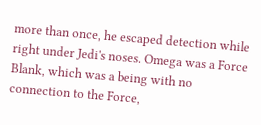more than once, he escaped detection while right under Jedi's noses. Omega was a Force Blank, which was a being with no connection to the Force,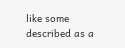like some described as a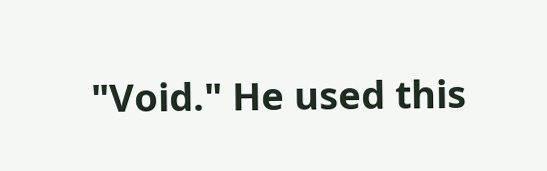"Void." He used this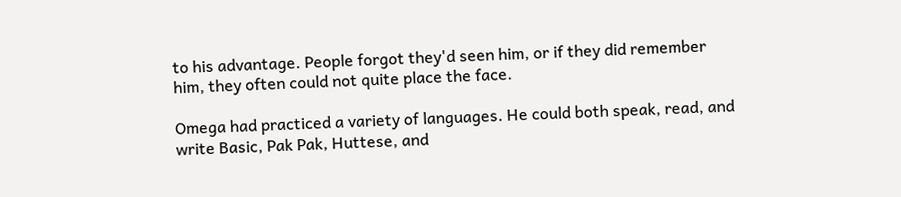to his advantage. People forgot they'd seen him, or if they did remember him, they often could not quite place the face.

Omega had practiced a variety of languages. He could both speak, read, and write Basic, Pak Pak, Huttese, and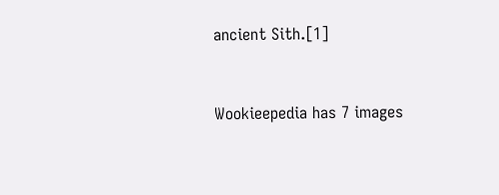ancient Sith.[1]


Wookieepedia has 7 images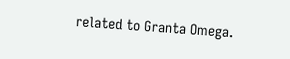related to Granta Omega.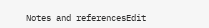Notes and referencesEdit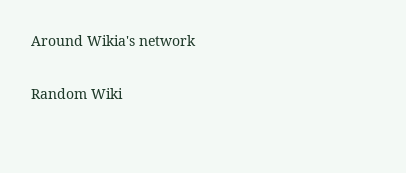Around Wikia's network

Random Wiki